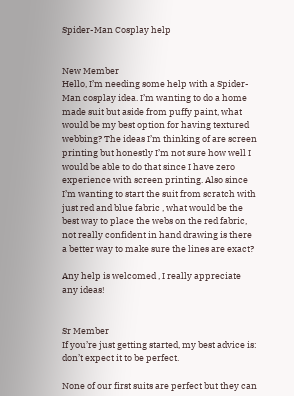Spider-Man Cosplay help


New Member
Hello, I’m needing some help with a Spider-Man cosplay idea. I’m wanting to do a home made suit but aside from puffy paint, what would be my best option for having textured webbing? The ideas I’m thinking of are screen printing but honestly I’m not sure how well I would be able to do that since I have zero experience with screen printing. Also since I’m wanting to start the suit from scratch with just red and blue fabric , what would be the best way to place the webs on the red fabric, not really confident in hand drawing is there a better way to make sure the lines are exact?

Any help is welcomed , I really appreciate any ideas!


Sr Member
If you’re just getting started, my best advice is: don’t expect it to be perfect.

None of our first suits are perfect but they can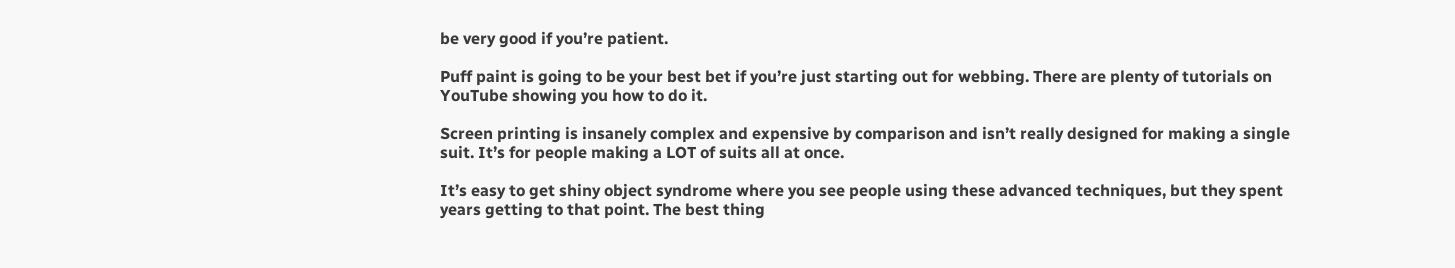be very good if you’re patient.

Puff paint is going to be your best bet if you’re just starting out for webbing. There are plenty of tutorials on YouTube showing you how to do it.

Screen printing is insanely complex and expensive by comparison and isn’t really designed for making a single suit. It’s for people making a LOT of suits all at once.

It’s easy to get shiny object syndrome where you see people using these advanced techniques, but they spent years getting to that point. The best thing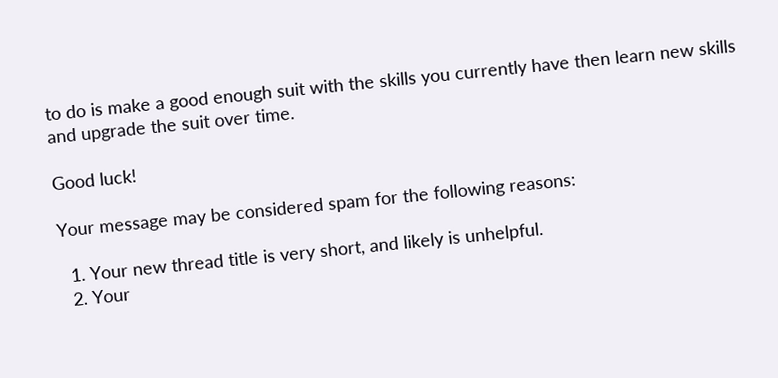to do is make a good enough suit with the skills you currently have then learn new skills and upgrade the suit over time.

Good luck!

Your message may be considered spam for the following reasons:

  1. Your new thread title is very short, and likely is unhelpful.
  2. Your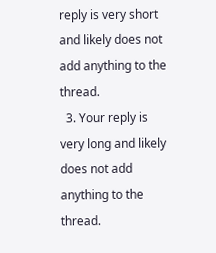reply is very short and likely does not add anything to the thread.
  3. Your reply is very long and likely does not add anything to the thread.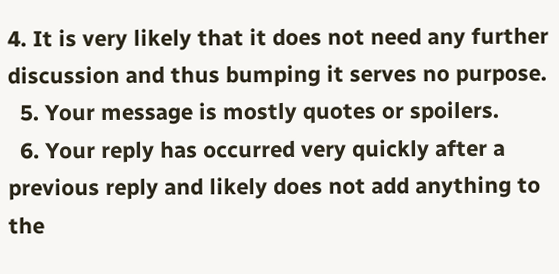4. It is very likely that it does not need any further discussion and thus bumping it serves no purpose.
  5. Your message is mostly quotes or spoilers.
  6. Your reply has occurred very quickly after a previous reply and likely does not add anything to the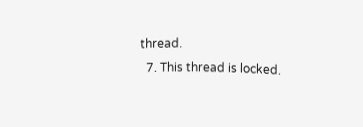thread.
  7. This thread is locked.